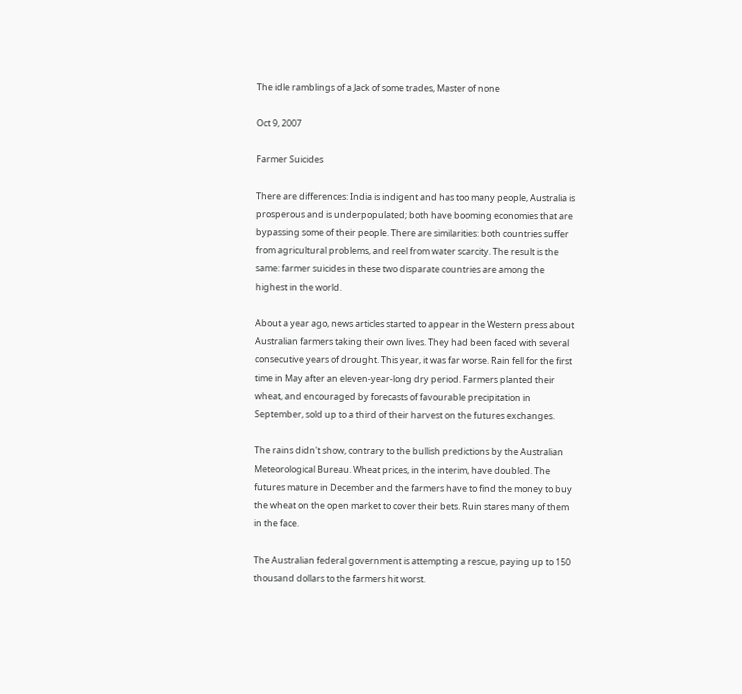The idle ramblings of a Jack of some trades, Master of none

Oct 9, 2007

Farmer Suicides

There are differences: India is indigent and has too many people, Australia is prosperous and is underpopulated; both have booming economies that are bypassing some of their people. There are similarities: both countries suffer from agricultural problems, and reel from water scarcity. The result is the same: farmer suicides in these two disparate countries are among the highest in the world.

About a year ago, news articles started to appear in the Western press about Australian farmers taking their own lives. They had been faced with several consecutive years of drought. This year, it was far worse. Rain fell for the first time in May after an eleven-year-long dry period. Farmers planted their wheat, and encouraged by forecasts of favourable precipitation in September, sold up to a third of their harvest on the futures exchanges.

The rains didn't show, contrary to the bullish predictions by the Australian Meteorological Bureau. Wheat prices, in the interim, have doubled. The futures mature in December and the farmers have to find the money to buy the wheat on the open market to cover their bets. Ruin stares many of them in the face.

The Australian federal government is attempting a rescue, paying up to 150 thousand dollars to the farmers hit worst.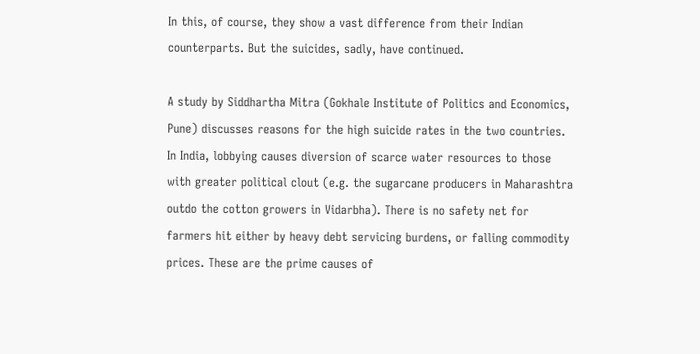In this, of course, they show a vast difference from their Indian counterparts. But the suicides, sadly, have continued.

A study by Siddhartha Mitra (Gokhale Institute of Politics and Economics, Pune) discusses reasons for the high suicide rates in the two countries. In India, lobbying causes diversion of scarce water resources to those with greater political clout (e.g. the sugarcane producers in Maharashtra outdo the cotton growers in Vidarbha). There is no safety net for farmers hit either by heavy debt servicing burdens, or falling commodity prices. These are the prime causes of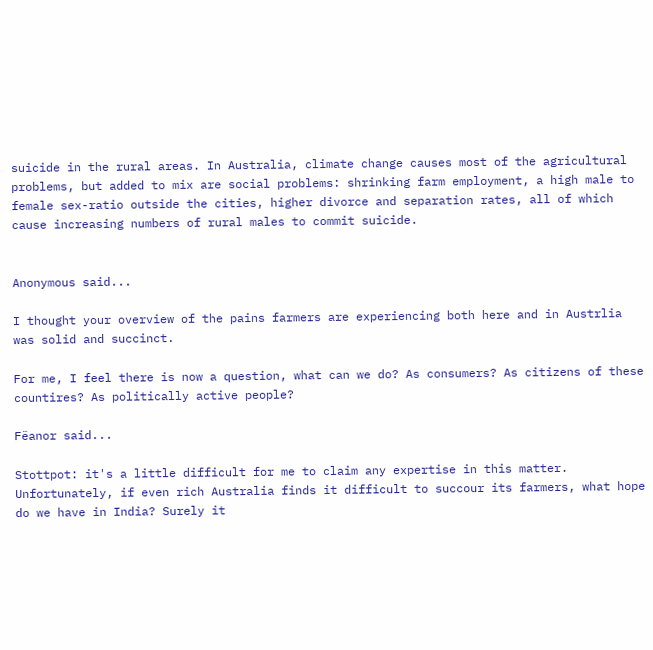suicide in the rural areas. In Australia, climate change causes most of the agricultural problems, but added to mix are social problems: shrinking farm employment, a high male to female sex-ratio outside the cities, higher divorce and separation rates, all of which cause increasing numbers of rural males to commit suicide.


Anonymous said...

I thought your overview of the pains farmers are experiencing both here and in Austrlia was solid and succinct.

For me, I feel there is now a question, what can we do? As consumers? As citizens of these countires? As politically active people?

Fëanor said...

Stottpot: it's a little difficult for me to claim any expertise in this matter. Unfortunately, if even rich Australia finds it difficult to succour its farmers, what hope do we have in India? Surely it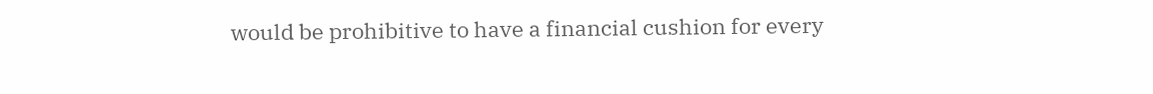would be prohibitive to have a financial cushion for every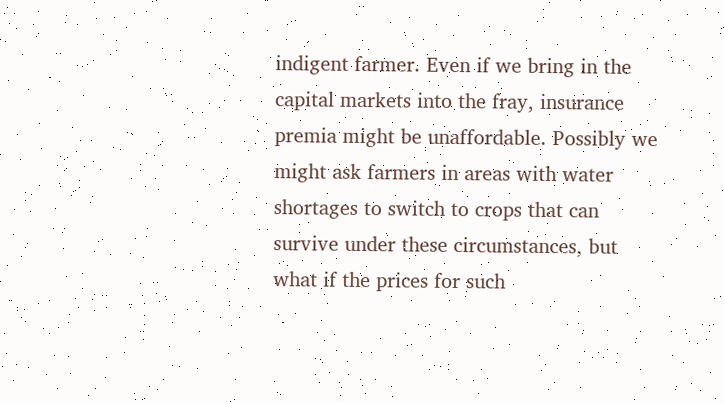indigent farmer. Even if we bring in the capital markets into the fray, insurance premia might be unaffordable. Possibly we might ask farmers in areas with water shortages to switch to crops that can survive under these circumstances, but what if the prices for such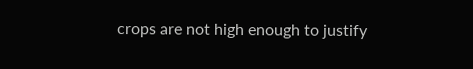crops are not high enough to justify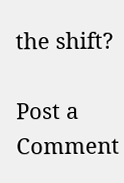the shift?

Post a Comment